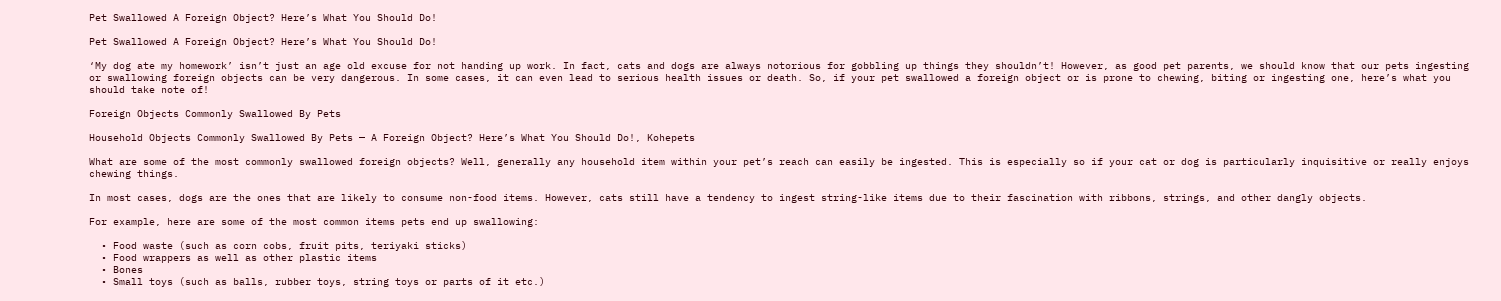Pet Swallowed A Foreign Object? Here’s What You Should Do!

Pet Swallowed A Foreign Object? Here’s What You Should Do!

‘My dog ate my homework’ isn’t just an age old excuse for not handing up work. In fact, cats and dogs are always notorious for gobbling up things they shouldn’t! However, as good pet parents, we should know that our pets ingesting or swallowing foreign objects can be very dangerous. In some cases, it can even lead to serious health issues or death. So, if your pet swallowed a foreign object or is prone to chewing, biting or ingesting one, here’s what you should take note of!

Foreign Objects Commonly Swallowed By Pets

Household Objects Commonly Swallowed By Pets — A Foreign Object? Here’s What You Should Do!, Kohepets

What are some of the most commonly swallowed foreign objects? Well, generally any household item within your pet’s reach can easily be ingested. This is especially so if your cat or dog is particularly inquisitive or really enjoys chewing things.

In most cases, dogs are the ones that are likely to consume non-food items. However, cats still have a tendency to ingest string-like items due to their fascination with ribbons, strings, and other dangly objects.

For example, here are some of the most common items pets end up swallowing:

  • Food waste (such as corn cobs, fruit pits, teriyaki sticks)
  • Food wrappers as well as other plastic items
  • Bones
  • Small toys (such as balls, rubber toys, string toys or parts of it etc.)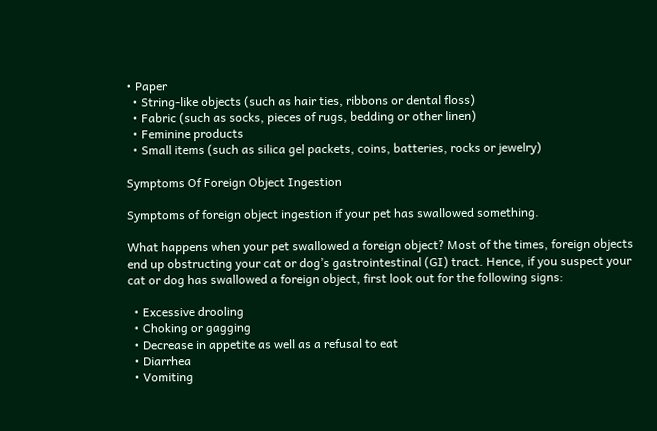• Paper
  • String-like objects (such as hair ties, ribbons or dental floss)
  • Fabric (such as socks, pieces of rugs, bedding or other linen)
  • Feminine products
  • Small items (such as silica gel packets, coins, batteries, rocks or jewelry)

Symptoms Of Foreign Object Ingestion

Symptoms of foreign object ingestion if your pet has swallowed something.

What happens when your pet swallowed a foreign object? Most of the times, foreign objects end up obstructing your cat or dog’s gastrointestinal (GI) tract. Hence, if you suspect your cat or dog has swallowed a foreign object, first look out for the following signs:

  • Excessive drooling
  • Choking or gagging
  • Decrease in appetite as well as a refusal to eat
  • Diarrhea
  • Vomiting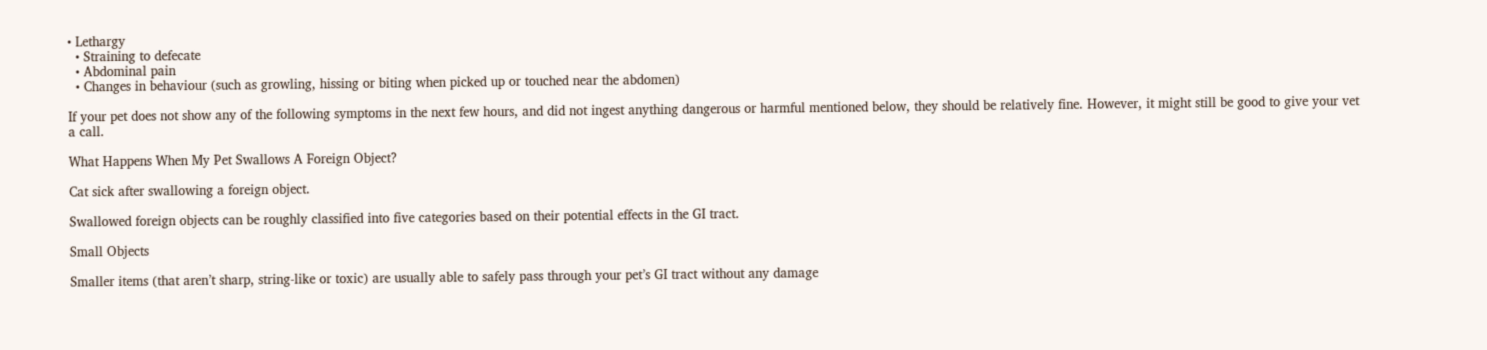• Lethargy
  • Straining to defecate
  • Abdominal pain
  • Changes in behaviour (such as growling, hissing or biting when picked up or touched near the abdomen)

If your pet does not show any of the following symptoms in the next few hours, and did not ingest anything dangerous or harmful mentioned below, they should be relatively fine. However, it might still be good to give your vet a call.

What Happens When My Pet Swallows A Foreign Object?

Cat sick after swallowing a foreign object.

Swallowed foreign objects can be roughly classified into five categories based on their potential effects in the GI tract.

Small Objects

Smaller items (that aren’t sharp, string-like or toxic) are usually able to safely pass through your pet’s GI tract without any damage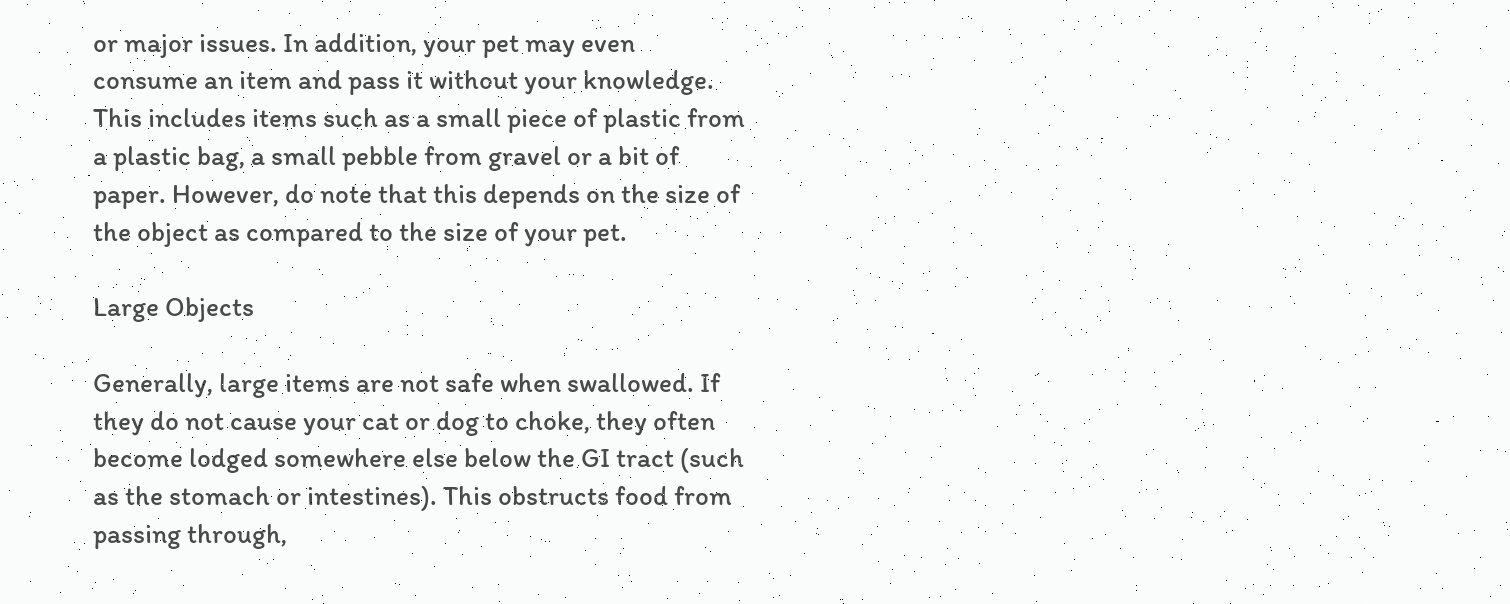or major issues. In addition, your pet may even consume an item and pass it without your knowledge. This includes items such as a small piece of plastic from a plastic bag, a small pebble from gravel or a bit of paper. However, do note that this depends on the size of the object as compared to the size of your pet.

Large Objects

Generally, large items are not safe when swallowed. If they do not cause your cat or dog to choke, they often become lodged somewhere else below the GI tract (such as the stomach or intestines). This obstructs food from passing through,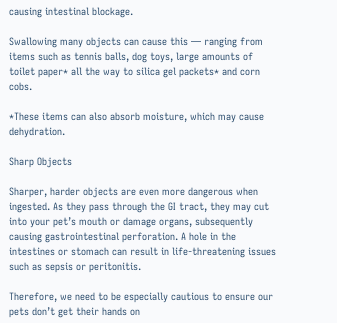causing intestinal blockage.

Swallowing many objects can cause this — ranging from items such as tennis balls, dog toys, large amounts of toilet paper* all the way to silica gel packets* and corn cobs.

*These items can also absorb moisture, which may cause dehydration.

Sharp Objects

Sharper, harder objects are even more dangerous when ingested. As they pass through the GI tract, they may cut into your pet’s mouth or damage organs, subsequently causing gastrointestinal perforation. A hole in the intestines or stomach can result in life-threatening issues such as sepsis or peritonitis.

Therefore, we need to be especially cautious to ensure our pets don’t get their hands on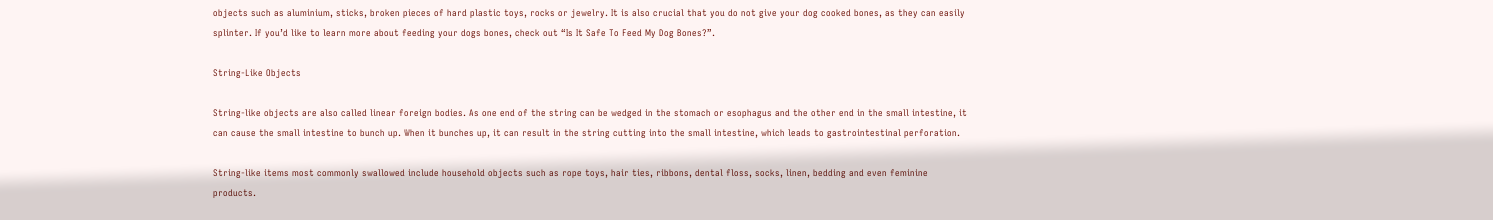objects such as aluminium, sticks, broken pieces of hard plastic toys, rocks or jewelry. It is also crucial that you do not give your dog cooked bones, as they can easily splinter. If you’d like to learn more about feeding your dogs bones, check out “Is It Safe To Feed My Dog Bones?”.

String-Like Objects

String-like objects are also called linear foreign bodies. As one end of the string can be wedged in the stomach or esophagus and the other end in the small intestine, it can cause the small intestine to bunch up. When it bunches up, it can result in the string cutting into the small intestine, which leads to gastrointestinal perforation.

String-like items most commonly swallowed include household objects such as rope toys, hair ties, ribbons, dental floss, socks, linen, bedding and even feminine products.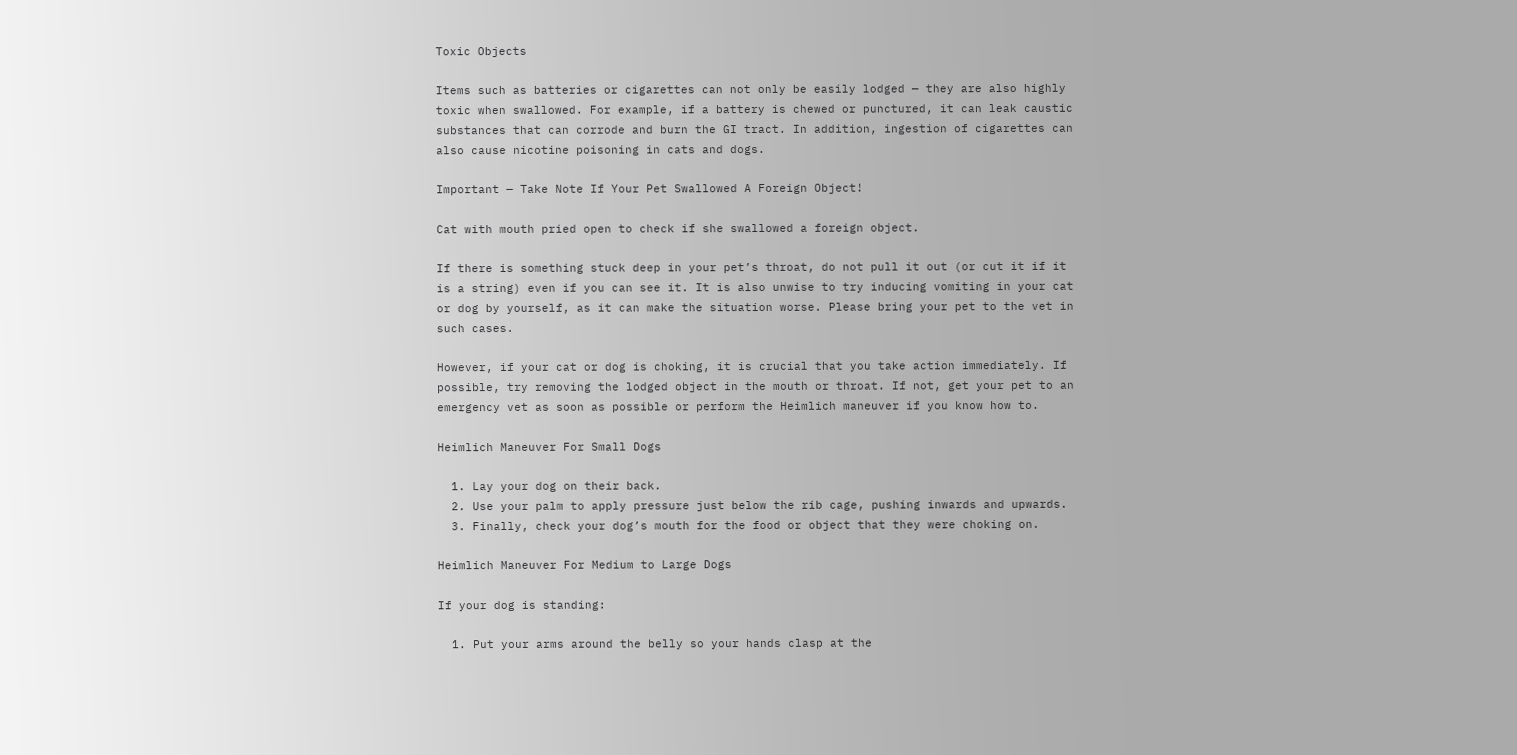Toxic Objects

Items such as batteries or cigarettes can not only be easily lodged — they are also highly toxic when swallowed. For example, if a battery is chewed or punctured, it can leak caustic substances that can corrode and burn the GI tract. In addition, ingestion of cigarettes can also cause nicotine poisoning in cats and dogs.

Important — Take Note If Your Pet Swallowed A Foreign Object!

Cat with mouth pried open to check if she swallowed a foreign object.

If there is something stuck deep in your pet’s throat, do not pull it out (or cut it if it is a string) even if you can see it. It is also unwise to try inducing vomiting in your cat or dog by yourself, as it can make the situation worse. Please bring your pet to the vet in such cases.

However, if your cat or dog is choking, it is crucial that you take action immediately. If possible, try removing the lodged object in the mouth or throat. If not, get your pet to an emergency vet as soon as possible or perform the Heimlich maneuver if you know how to.

Heimlich Maneuver For Small Dogs

  1. Lay your dog on their back.
  2. Use your palm to apply pressure just below the rib cage, pushing inwards and upwards.
  3. Finally, check your dog’s mouth for the food or object that they were choking on.

Heimlich Maneuver For Medium to Large Dogs

If your dog is standing:

  1. Put your arms around the belly so your hands clasp at the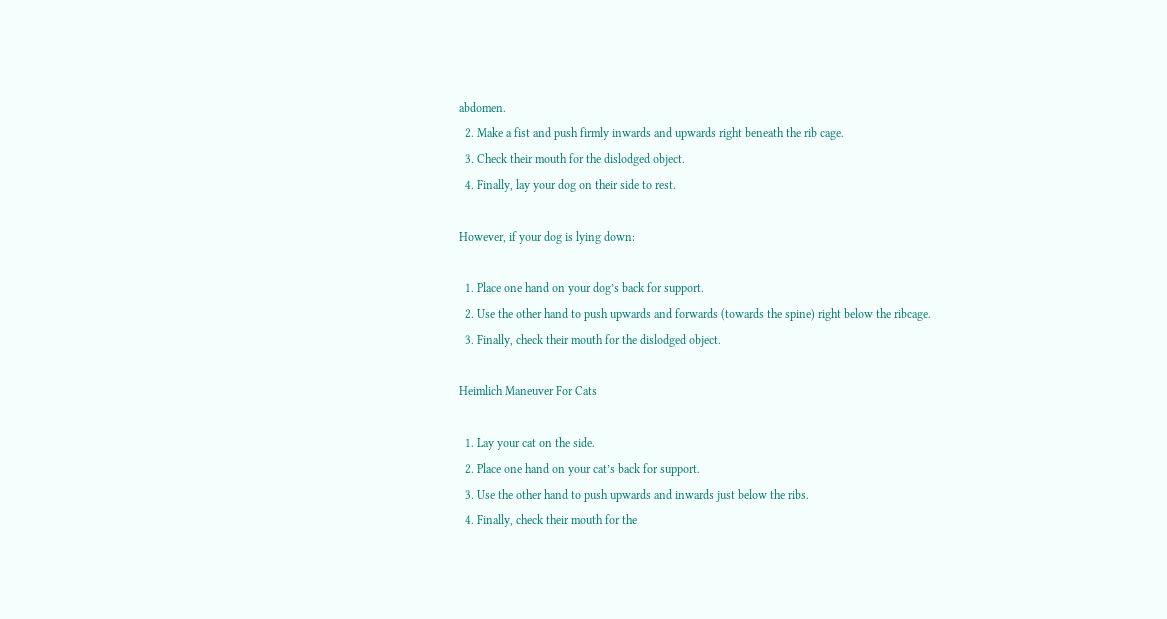abdomen.
  2. Make a fist and push firmly inwards and upwards right beneath the rib cage.
  3. Check their mouth for the dislodged object.
  4. Finally, lay your dog on their side to rest.

However, if your dog is lying down:

  1. Place one hand on your dog’s back for support.
  2. Use the other hand to push upwards and forwards (towards the spine) right below the ribcage.
  3. Finally, check their mouth for the dislodged object.

Heimlich Maneuver For Cats

  1. Lay your cat on the side.
  2. Place one hand on your cat’s back for support.
  3. Use the other hand to push upwards and inwards just below the ribs.
  4. Finally, check their mouth for the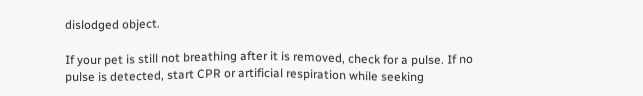dislodged object.

If your pet is still not breathing after it is removed, check for a pulse. If no pulse is detected, start CPR or artificial respiration while seeking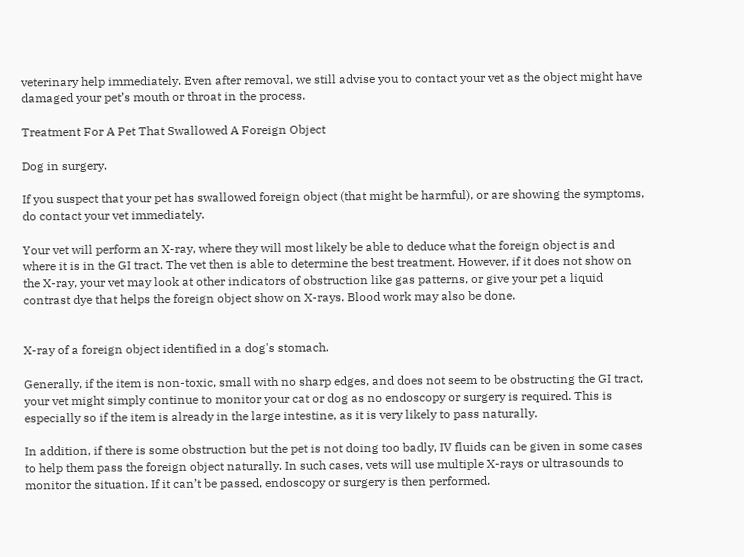veterinary help immediately. Even after removal, we still advise you to contact your vet as the object might have damaged your pet’s mouth or throat in the process.

Treatment For A Pet That Swallowed A Foreign Object

Dog in surgery.

If you suspect that your pet has swallowed foreign object (that might be harmful), or are showing the symptoms, do contact your vet immediately.

Your vet will perform an X-ray, where they will most likely be able to deduce what the foreign object is and where it is in the GI tract. The vet then is able to determine the best treatment. However, if it does not show on the X-ray, your vet may look at other indicators of obstruction like gas patterns, or give your pet a liquid contrast dye that helps the foreign object show on X-rays. Blood work may also be done.


X-ray of a foreign object identified in a dog's stomach.

Generally, if the item is non-toxic, small with no sharp edges, and does not seem to be obstructing the GI tract, your vet might simply continue to monitor your cat or dog as no endoscopy or surgery is required. This is especially so if the item is already in the large intestine, as it is very likely to pass naturally.

In addition, if there is some obstruction but the pet is not doing too badly, IV fluids can be given in some cases to help them pass the foreign object naturally. In such cases, vets will use multiple X-rays or ultrasounds to monitor the situation. If it can’t be passed, endoscopy or surgery is then performed.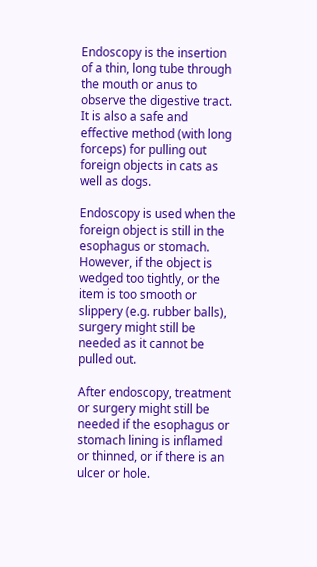Endoscopy is the insertion of a thin, long tube through the mouth or anus to observe the digestive tract. It is also a safe and effective method (with long forceps) for pulling out foreign objects in cats as well as dogs.

Endoscopy is used when the foreign object is still in the esophagus or stomach. However, if the object is wedged too tightly, or the item is too smooth or slippery (e.g. rubber balls), surgery might still be needed as it cannot be pulled out.

After endoscopy, treatment or surgery might still be needed if the esophagus or stomach lining is inflamed or thinned, or if there is an ulcer or hole.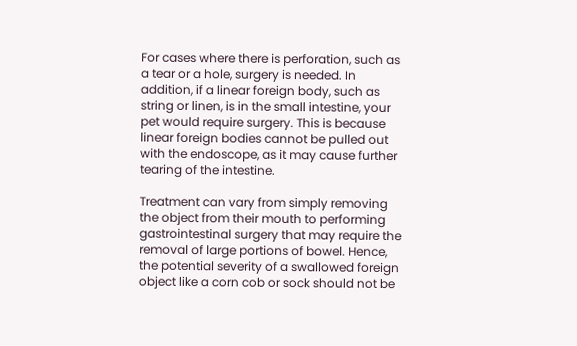For cases where there is perforation, such as a tear or a hole, surgery is needed. In addition, if a linear foreign body, such as string or linen, is in the small intestine, your pet would require surgery. This is because linear foreign bodies cannot be pulled out with the endoscope, as it may cause further tearing of the intestine.

Treatment can vary from simply removing the object from their mouth to performing gastrointestinal surgery that may require the removal of large portions of bowel. Hence, the potential severity of a swallowed foreign object like a corn cob or sock should not be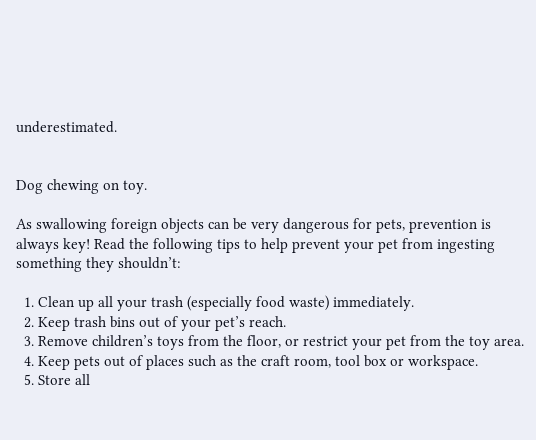underestimated.


Dog chewing on toy.

As swallowing foreign objects can be very dangerous for pets, prevention is always key! Read the following tips to help prevent your pet from ingesting something they shouldn’t:

  1. Clean up all your trash (especially food waste) immediately.
  2. Keep trash bins out of your pet’s reach.
  3. Remove children’s toys from the floor, or restrict your pet from the toy area.
  4. Keep pets out of places such as the craft room, tool box or workspace.
  5. Store all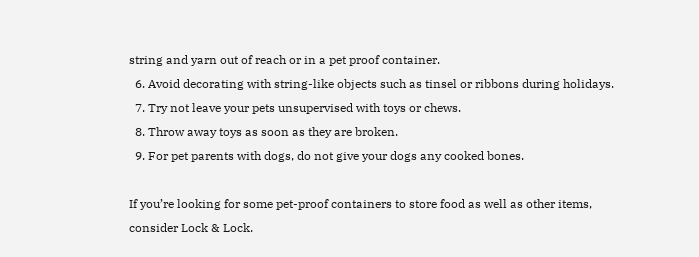string and yarn out of reach or in a pet proof container.
  6. Avoid decorating with string-like objects such as tinsel or ribbons during holidays.
  7. Try not leave your pets unsupervised with toys or chews.
  8. Throw away toys as soon as they are broken.
  9. For pet parents with dogs, do not give your dogs any cooked bones.

If you’re looking for some pet-proof containers to store food as well as other items, consider Lock & Lock.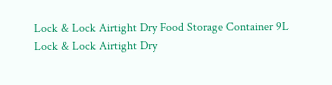Lock & Lock Airtight Dry Food Storage Container 9L
Lock & Lock Airtight Dry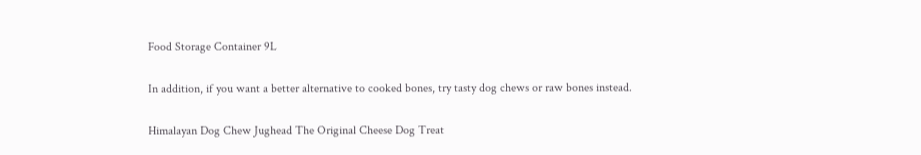Food Storage Container 9L

In addition, if you want a better alternative to cooked bones, try tasty dog chews or raw bones instead.

Himalayan Dog Chew Jughead The Original Cheese Dog Treat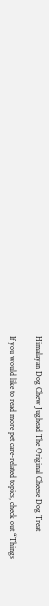Himalayan Dog Chew Jughead The Original Cheese Dog Treat

If you would like to read more pet care-related topics, check out “Things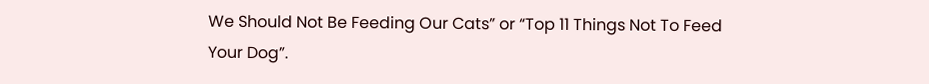We Should Not Be Feeding Our Cats” or “Top 11 Things Not To Feed Your Dog”.